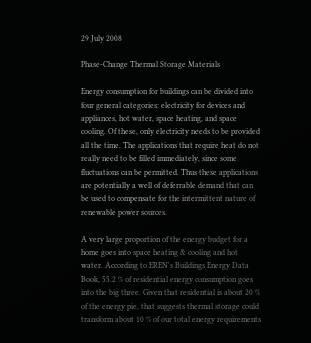29 July 2008

Phase-Change Thermal Storage Materials

Energy consumption for buildings can be divided into four general categories: electricity for devices and appliances, hot water, space heating, and space cooling. Of these, only electricity needs to be provided all the time. The applications that require heat do not really need to be filled immediately, since some fluctuations can be permitted. Thus these applications are potentially a well of deferrable demand that can be used to compensate for the intermittent nature of renewable power sources.

A very large proportion of the energy budget for a home goes into space heating & cooling and hot water. According to EREN's Buildings Energy Data Book, 55.2 % of residential energy consumption goes into the big three. Given that residential is about 20 % of the energy pie, that suggests thermal storage could transform about 10 % of our total energy requirements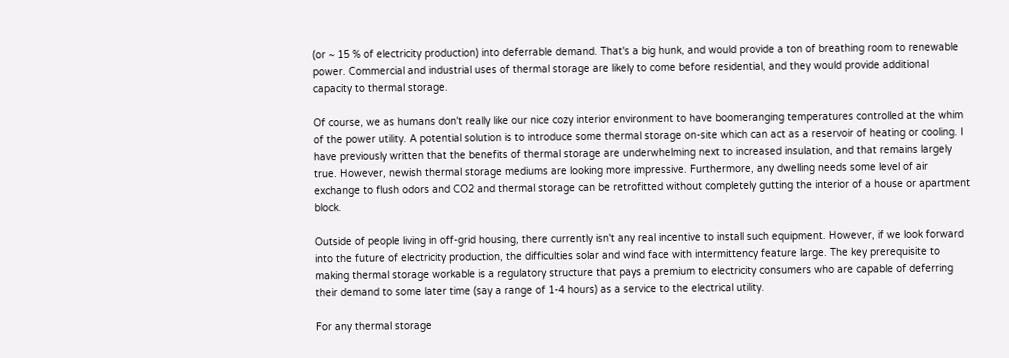(or ~ 15 % of electricity production) into deferrable demand. That's a big hunk, and would provide a ton of breathing room to renewable power. Commercial and industrial uses of thermal storage are likely to come before residential, and they would provide additional capacity to thermal storage.

Of course, we as humans don't really like our nice cozy interior environment to have boomeranging temperatures controlled at the whim of the power utility. A potential solution is to introduce some thermal storage on-site which can act as a reservoir of heating or cooling. I have previously written that the benefits of thermal storage are underwhelming next to increased insulation, and that remains largely true. However, newish thermal storage mediums are looking more impressive. Furthermore, any dwelling needs some level of air exchange to flush odors and CO2 and thermal storage can be retrofitted without completely gutting the interior of a house or apartment block.

Outside of people living in off-grid housing, there currently isn't any real incentive to install such equipment. However, if we look forward into the future of electricity production, the difficulties solar and wind face with intermittency feature large. The key prerequisite to making thermal storage workable is a regulatory structure that pays a premium to electricity consumers who are capable of deferring their demand to some later time (say a range of 1-4 hours) as a service to the electrical utility.

For any thermal storage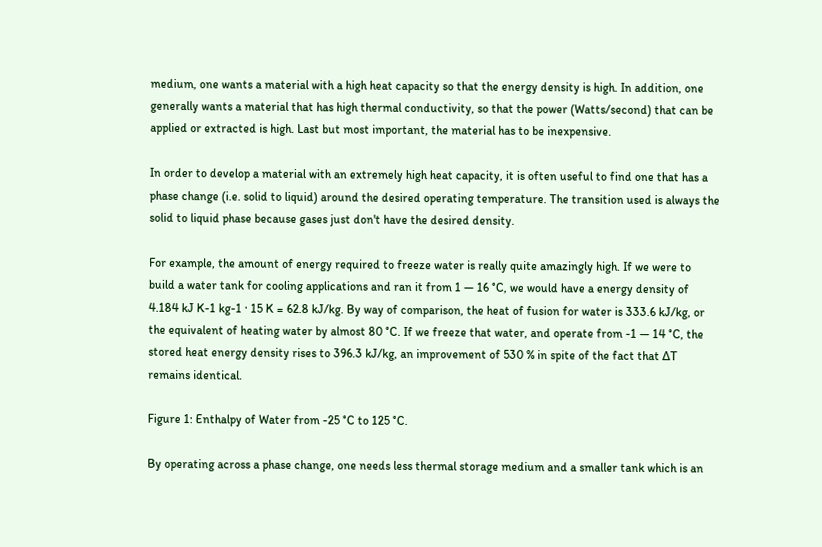medium, one wants a material with a high heat capacity so that the energy density is high. In addition, one generally wants a material that has high thermal conductivity, so that the power (Watts/second) that can be applied or extracted is high. Last but most important, the material has to be inexpensive.

In order to develop a material with an extremely high heat capacity, it is often useful to find one that has a phase change (i.e. solid to liquid) around the desired operating temperature. The transition used is always the solid to liquid phase because gases just don't have the desired density.

For example, the amount of energy required to freeze water is really quite amazingly high. If we were to build a water tank for cooling applications and ran it from 1 — 16 °C, we would have a energy density of 4.184 kJ K-1 kg-1 · 15 K = 62.8 kJ/kg. By way of comparison, the heat of fusion for water is 333.6 kJ/kg, or the equivalent of heating water by almost 80 °C. If we freeze that water, and operate from -1 — 14 °C, the stored heat energy density rises to 396.3 kJ/kg, an improvement of 530 % in spite of the fact that ΔT remains identical.

Figure 1: Enthalpy of Water from -25 °C to 125 °C.

By operating across a phase change, one needs less thermal storage medium and a smaller tank which is an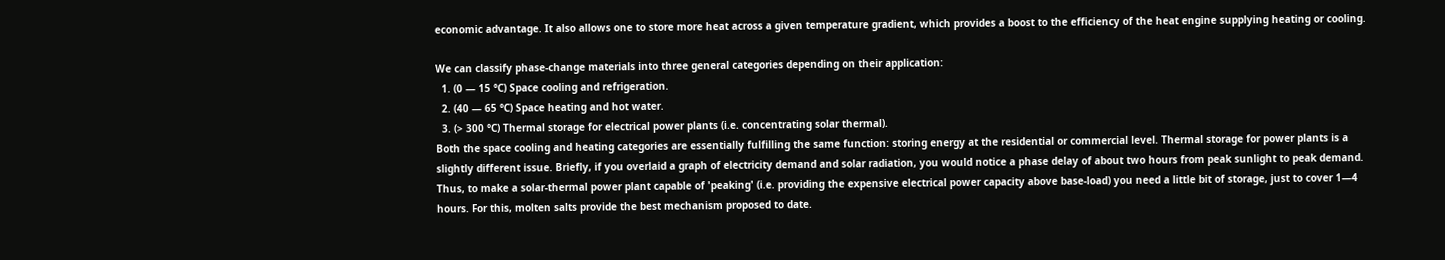economic advantage. It also allows one to store more heat across a given temperature gradient, which provides a boost to the efficiency of the heat engine supplying heating or cooling.

We can classify phase-change materials into three general categories depending on their application:
  1. (0 — 15 °C) Space cooling and refrigeration.
  2. (40 — 65 °C) Space heating and hot water.
  3. (> 300 °C) Thermal storage for electrical power plants (i.e. concentrating solar thermal).
Both the space cooling and heating categories are essentially fulfilling the same function: storing energy at the residential or commercial level. Thermal storage for power plants is a slightly different issue. Briefly, if you overlaid a graph of electricity demand and solar radiation, you would notice a phase delay of about two hours from peak sunlight to peak demand. Thus, to make a solar-thermal power plant capable of 'peaking' (i.e. providing the expensive electrical power capacity above base-load) you need a little bit of storage, just to cover 1—4 hours. For this, molten salts provide the best mechanism proposed to date.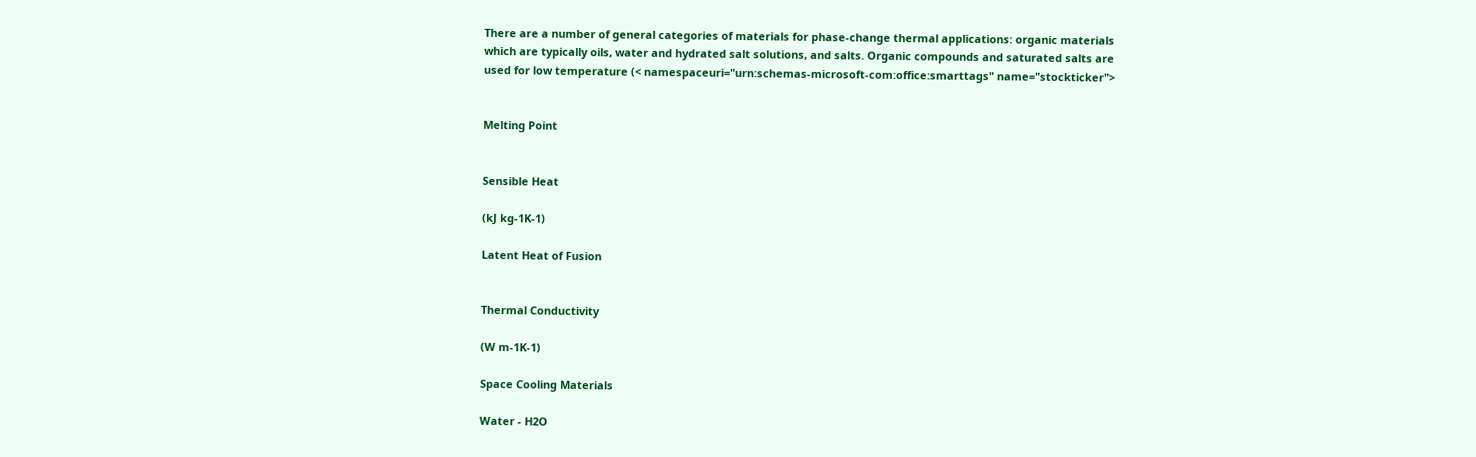There are a number of general categories of materials for phase-change thermal applications: organic materials which are typically oils, water and hydrated salt solutions, and salts. Organic compounds and saturated salts are used for low temperature (< namespaceuri="urn:schemas-microsoft-com:office:smarttags" name="stockticker">


Melting Point


Sensible Heat

(kJ kg-1K-1)

Latent Heat of Fusion


Thermal Conductivity

(W m-1K-1)

Space Cooling Materials

Water - H2O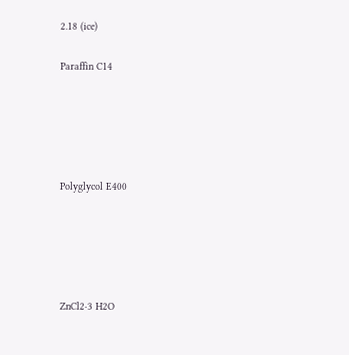2.18 (ice)

Paraffin C14





Polyglycol E400





ZnCl2·3 H2O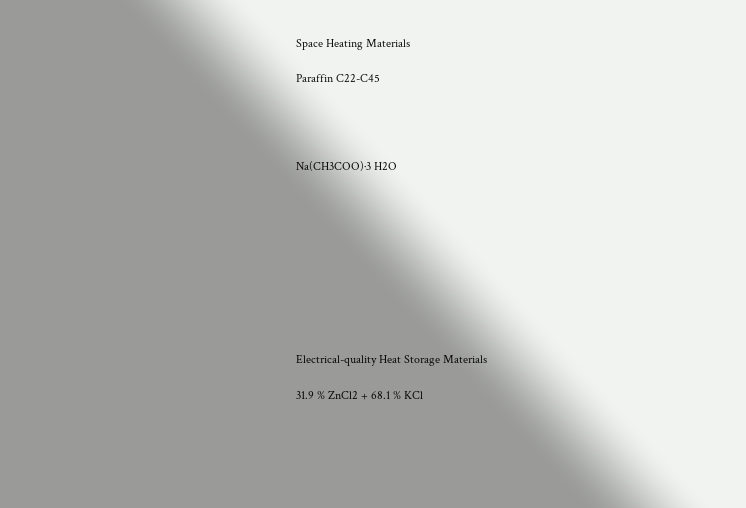Space Heating Materials

Paraffin C22-C45




Na(CH3COO)·3 H2O










Electrical-quality Heat Storage Materials

31.9 % ZnCl2 + 68.1 % KCl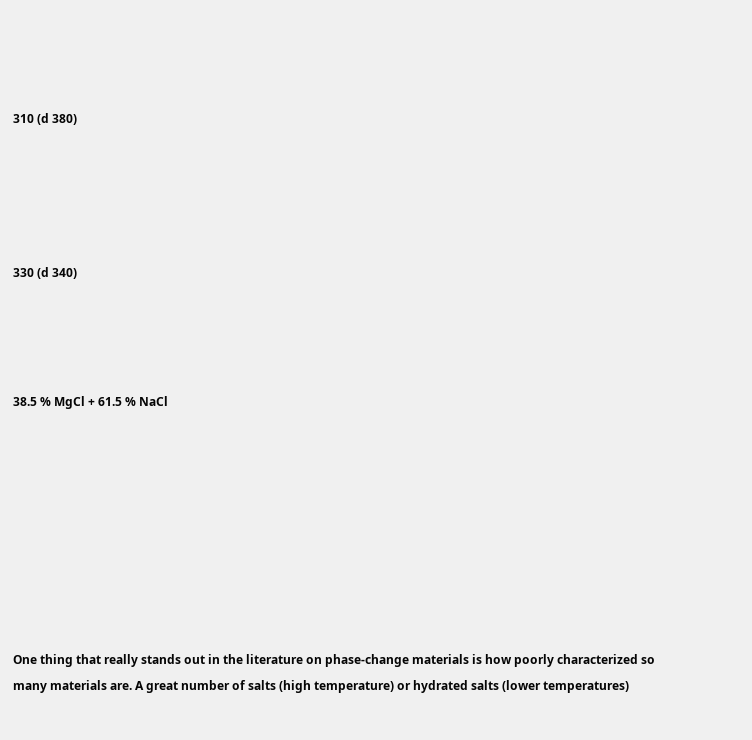310 (d 380)





330 (d 340)




38.5 % MgCl + 61.5 % NaCl









One thing that really stands out in the literature on phase-change materials is how poorly characterized so many materials are. A great number of salts (high temperature) or hydrated salts (lower temperatures)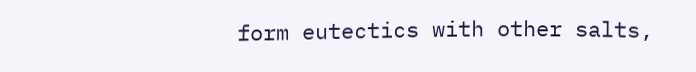form eutectics with other salts,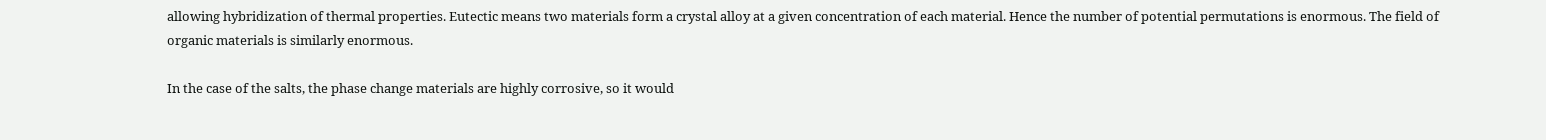allowing hybridization of thermal properties. Eutectic means two materials form a crystal alloy at a given concentration of each material. Hence the number of potential permutations is enormous. The field of organic materials is similarly enormous.

In the case of the salts, the phase change materials are highly corrosive, so it would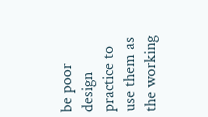be poor design practice to use them as the working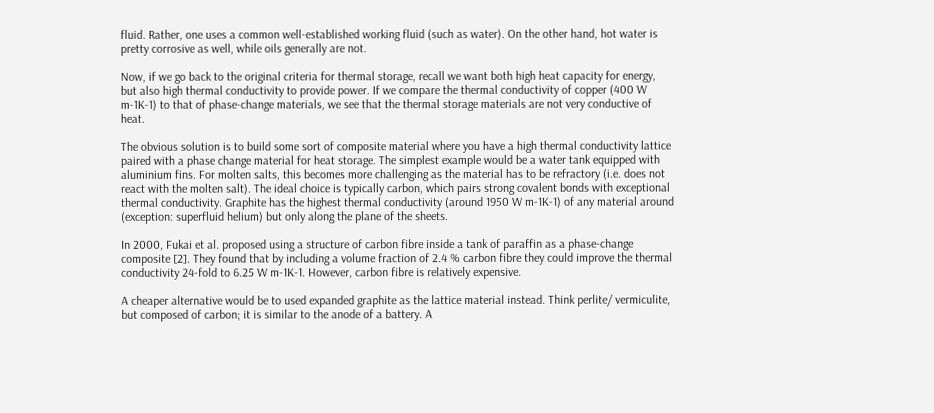fluid. Rather, one uses a common well-established working fluid (such as water). On the other hand, hot water is pretty corrosive as well, while oils generally are not.

Now, if we go back to the original criteria for thermal storage, recall we want both high heat capacity for energy, but also high thermal conductivity to provide power. If we compare the thermal conductivity of copper (400 W m-1K-1) to that of phase-change materials, we see that the thermal storage materials are not very conductive of heat.

The obvious solution is to build some sort of composite material where you have a high thermal conductivity lattice paired with a phase change material for heat storage. The simplest example would be a water tank equipped with aluminium fins. For molten salts, this becomes more challenging as the material has to be refractory (i.e. does not react with the molten salt). The ideal choice is typically carbon, which pairs strong covalent bonds with exceptional thermal conductivity. Graphite has the highest thermal conductivity (around 1950 W m-1K-1) of any material around (exception: superfluid helium) but only along the plane of the sheets.

In 2000, Fukai et al. proposed using a structure of carbon fibre inside a tank of paraffin as a phase-change composite [2]. They found that by including a volume fraction of 2.4 % carbon fibre they could improve the thermal conductivity 24-fold to 6.25 W m-1K-1. However, carbon fibre is relatively expensive.

A cheaper alternative would be to used expanded graphite as the lattice material instead. Think perlite/ vermiculite, but composed of carbon; it is similar to the anode of a battery. A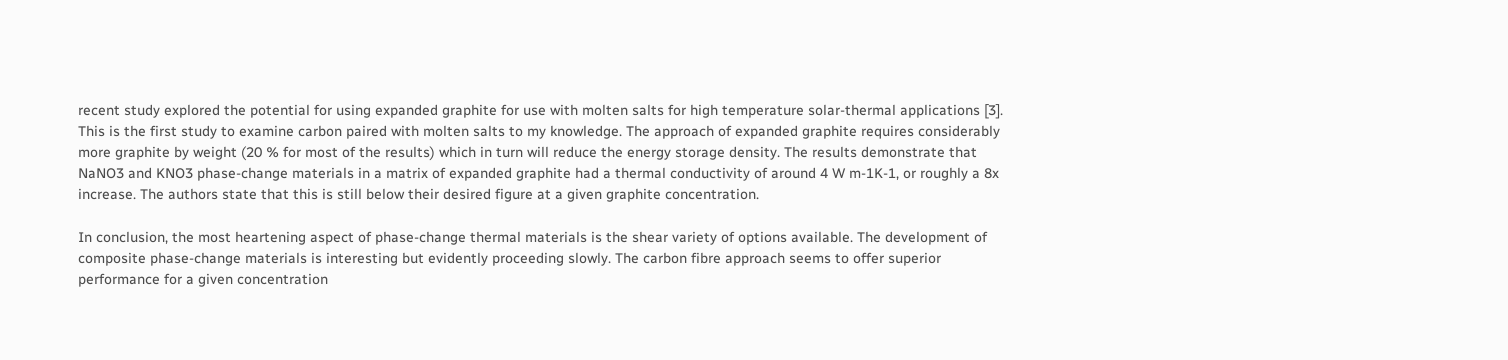recent study explored the potential for using expanded graphite for use with molten salts for high temperature solar-thermal applications [3]. This is the first study to examine carbon paired with molten salts to my knowledge. The approach of expanded graphite requires considerably more graphite by weight (20 % for most of the results) which in turn will reduce the energy storage density. The results demonstrate that NaNO3 and KNO3 phase-change materials in a matrix of expanded graphite had a thermal conductivity of around 4 W m-1K-1, or roughly a 8x increase. The authors state that this is still below their desired figure at a given graphite concentration.

In conclusion, the most heartening aspect of phase-change thermal materials is the shear variety of options available. The development of composite phase-change materials is interesting but evidently proceeding slowly. The carbon fibre approach seems to offer superior performance for a given concentration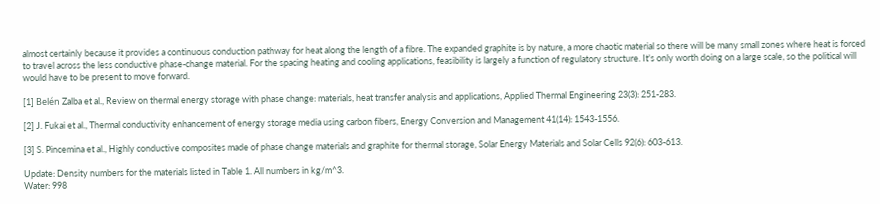almost certainly because it provides a continuous conduction pathway for heat along the length of a fibre. The expanded graphite is by nature, a more chaotic material so there will be many small zones where heat is forced to travel across the less conductive phase-change material. For the spacing heating and cooling applications, feasibility is largely a function of regulatory structure. It's only worth doing on a large scale, so the political will would have to be present to move forward.

[1] Belén Zalba et al., Review on thermal energy storage with phase change: materials, heat transfer analysis and applications, Applied Thermal Engineering 23(3): 251-283.

[2] J. Fukai et al., Thermal conductivity enhancement of energy storage media using carbon fibers, Energy Conversion and Management 41(14): 1543-1556.

[3] S. Pincemina et al., Highly conductive composites made of phase change materials and graphite for thermal storage, Solar Energy Materials and Solar Cells 92(6): 603-613.

Update: Density numbers for the materials listed in Table 1. All numbers in kg/m^3.
Water: 998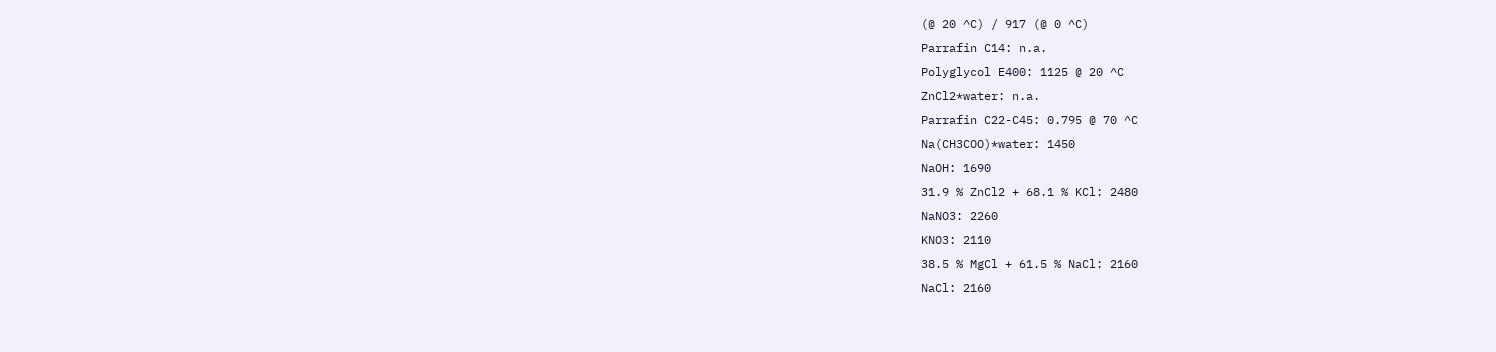(@ 20 ^C) / 917 (@ 0 ^C)
Parrafin C14: n.a.
Polyglycol E400: 1125 @ 20 ^C
ZnCl2*water: n.a.
Parrafin C22-C45: 0.795 @ 70 ^C
Na(CH3COO)*water: 1450
NaOH: 1690
31.9 % ZnCl2 + 68.1 % KCl: 2480
NaNO3: 2260
KNO3: 2110
38.5 % MgCl + 61.5 % NaCl: 2160
NaCl: 2160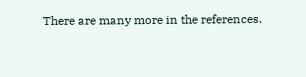There are many more in the references.